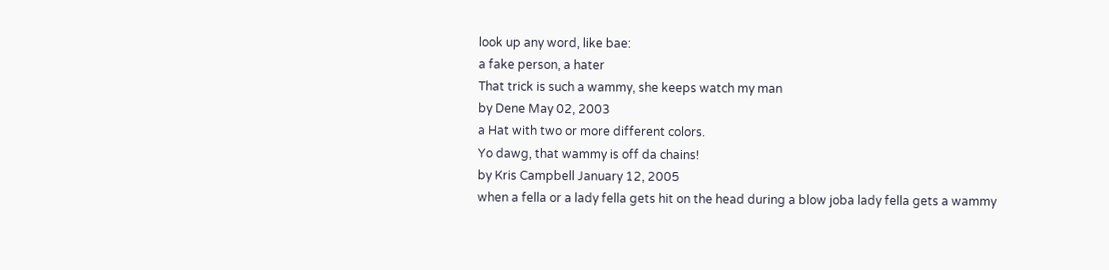look up any word, like bae:
a fake person, a hater
That trick is such a wammy, she keeps watch my man
by Dene May 02, 2003
a Hat with two or more different colors.
Yo dawg, that wammy is off da chains!
by Kris Campbell January 12, 2005
when a fella or a lady fella gets hit on the head during a blow joba lady fella gets a wammy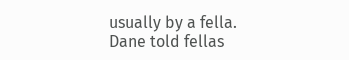usually by a fella.
Dane told fellas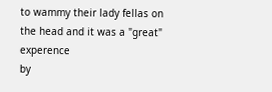to wammy their lady fellas on the head and it was a "great" experence
by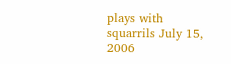plays with squarrils July 15, 2006